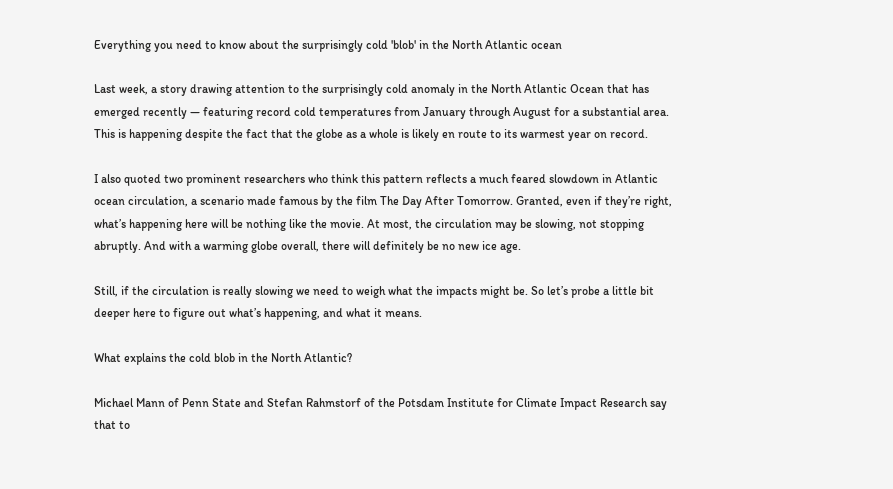Everything you need to know about the surprisingly cold 'blob' in the North Atlantic ocean

Last week, a story drawing attention to the surprisingly cold anomaly in the North Atlantic Ocean that has emerged recently — featuring record cold temperatures from January through August for a substantial area. This is happening despite the fact that the globe as a whole is likely en route to its warmest year on record.

I also quoted two prominent researchers who think this pattern reflects a much feared slowdown in Atlantic ocean circulation, a scenario made famous by the film The Day After Tomorrow. Granted, even if they’re right, what’s happening here will be nothing like the movie. At most, the circulation may be slowing, not stopping abruptly. And with a warming globe overall, there will definitely be no new ice age.

Still, if the circulation is really slowing we need to weigh what the impacts might be. So let’s probe a little bit deeper here to figure out what’s happening, and what it means.

What explains the cold blob in the North Atlantic?

Michael Mann of Penn State and Stefan Rahmstorf of the Potsdam Institute for Climate Impact Research say that to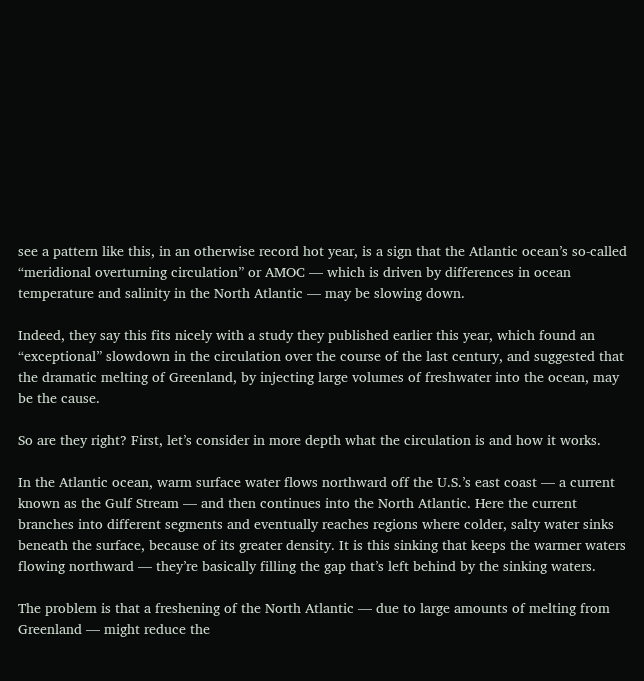see a pattern like this, in an otherwise record hot year, is a sign that the Atlantic ocean’s so-called “meridional overturning circulation” or AMOC — which is driven by differences in ocean temperature and salinity in the North Atlantic — may be slowing down.

Indeed, they say this fits nicely with a study they published earlier this year, which found an “exceptional” slowdown in the circulation over the course of the last century, and suggested that the dramatic melting of Greenland, by injecting large volumes of freshwater into the ocean, may be the cause.

So are they right? First, let’s consider in more depth what the circulation is and how it works.

In the Atlantic ocean, warm surface water flows northward off the U.S.’s east coast — a current known as the Gulf Stream — and then continues into the North Atlantic. Here the current branches into different segments and eventually reaches regions where colder, salty water sinks beneath the surface, because of its greater density. It is this sinking that keeps the warmer waters flowing northward — they’re basically filling the gap that’s left behind by the sinking waters.

The problem is that a freshening of the North Atlantic — due to large amounts of melting from Greenland — might reduce the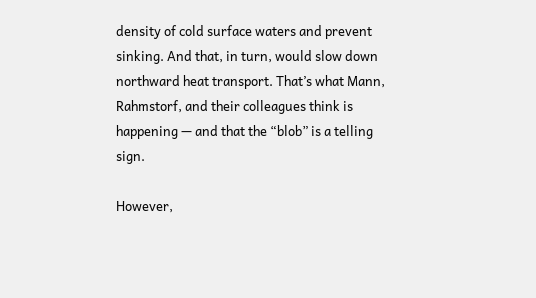density of cold surface waters and prevent sinking. And that, in turn, would slow down northward heat transport. That’s what Mann, Rahmstorf, and their colleagues think is happening — and that the “blob” is a telling sign.

However,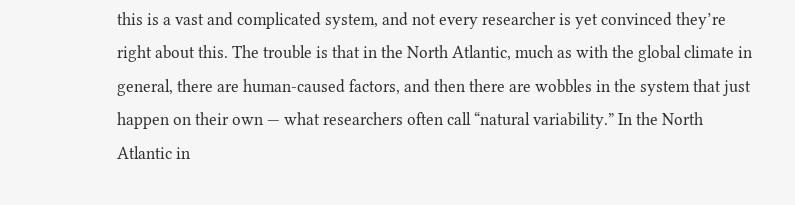this is a vast and complicated system, and not every researcher is yet convinced they’re right about this. The trouble is that in the North Atlantic, much as with the global climate in general, there are human-caused factors, and then there are wobbles in the system that just happen on their own — what researchers often call “natural variability.” In the North Atlantic in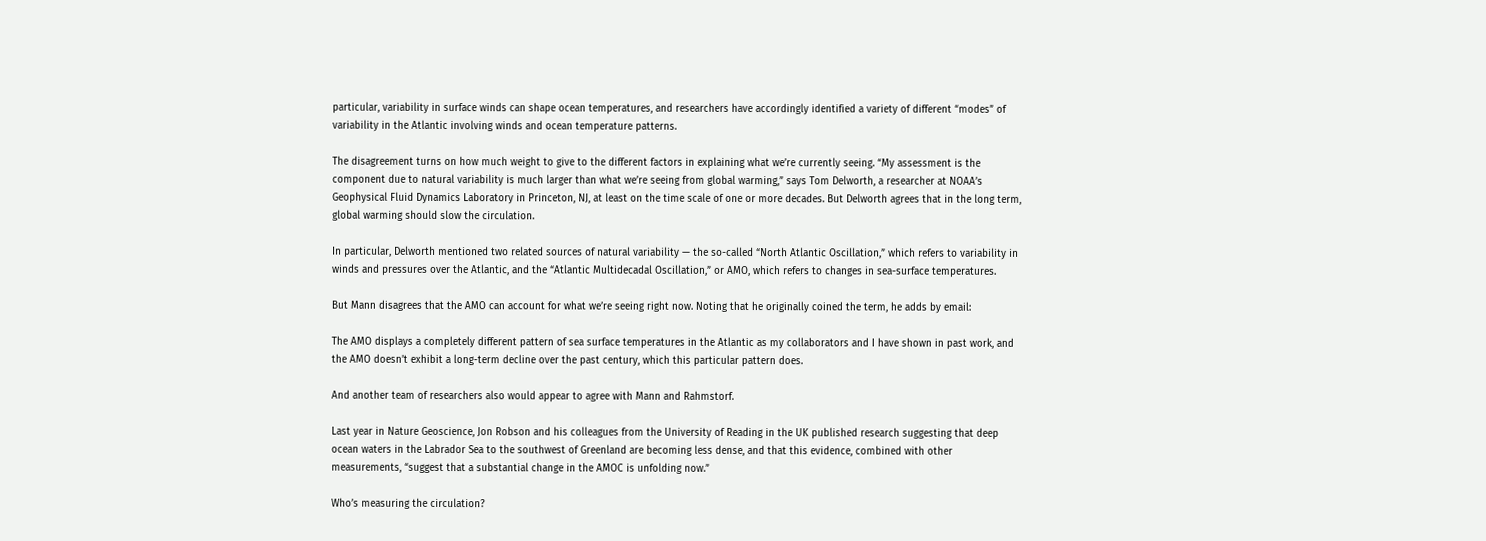particular, variability in surface winds can shape ocean temperatures, and researchers have accordingly identified a variety of different “modes” of variability in the Atlantic involving winds and ocean temperature patterns.

The disagreement turns on how much weight to give to the different factors in explaining what we’re currently seeing. “My assessment is the component due to natural variability is much larger than what we’re seeing from global warming,” says Tom Delworth, a researcher at NOAA’s Geophysical Fluid Dynamics Laboratory in Princeton, NJ, at least on the time scale of one or more decades. But Delworth agrees that in the long term, global warming should slow the circulation.

In particular, Delworth mentioned two related sources of natural variability — the so-called “North Atlantic Oscillation,” which refers to variability in winds and pressures over the Atlantic, and the “Atlantic Multidecadal Oscillation,” or AMO, which refers to changes in sea-surface temperatures.

But Mann disagrees that the AMO can account for what we’re seeing right now. Noting that he originally coined the term, he adds by email:

The AMO displays a completely different pattern of sea surface temperatures in the Atlantic as my collaborators and I have shown in past work, and the AMO doesn’t exhibit a long-term decline over the past century, which this particular pattern does.

And another team of researchers also would appear to agree with Mann and Rahmstorf.

Last year in Nature Geoscience, Jon Robson and his colleagues from the University of Reading in the UK published research suggesting that deep ocean waters in the Labrador Sea to the southwest of Greenland are becoming less dense, and that this evidence, combined with other measurements, “suggest that a substantial change in the AMOC is unfolding now.”

Who’s measuring the circulation?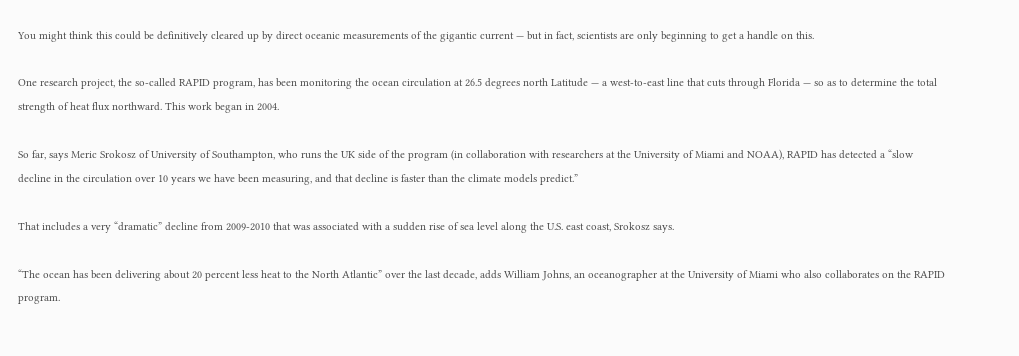You might think this could be definitively cleared up by direct oceanic measurements of the gigantic current — but in fact, scientists are only beginning to get a handle on this.

One research project, the so-called RAPID program, has been monitoring the ocean circulation at 26.5 degrees north Latitude — a west-to-east line that cuts through Florida — so as to determine the total strength of heat flux northward. This work began in 2004.

So far, says Meric Srokosz of University of Southampton, who runs the UK side of the program (in collaboration with researchers at the University of Miami and NOAA), RAPID has detected a “slow decline in the circulation over 10 years we have been measuring, and that decline is faster than the climate models predict.”

That includes a very “dramatic” decline from 2009-2010 that was associated with a sudden rise of sea level along the U.S. east coast, Srokosz says.

“The ocean has been delivering about 20 percent less heat to the North Atlantic” over the last decade, adds William Johns, an oceanographer at the University of Miami who also collaborates on the RAPID program.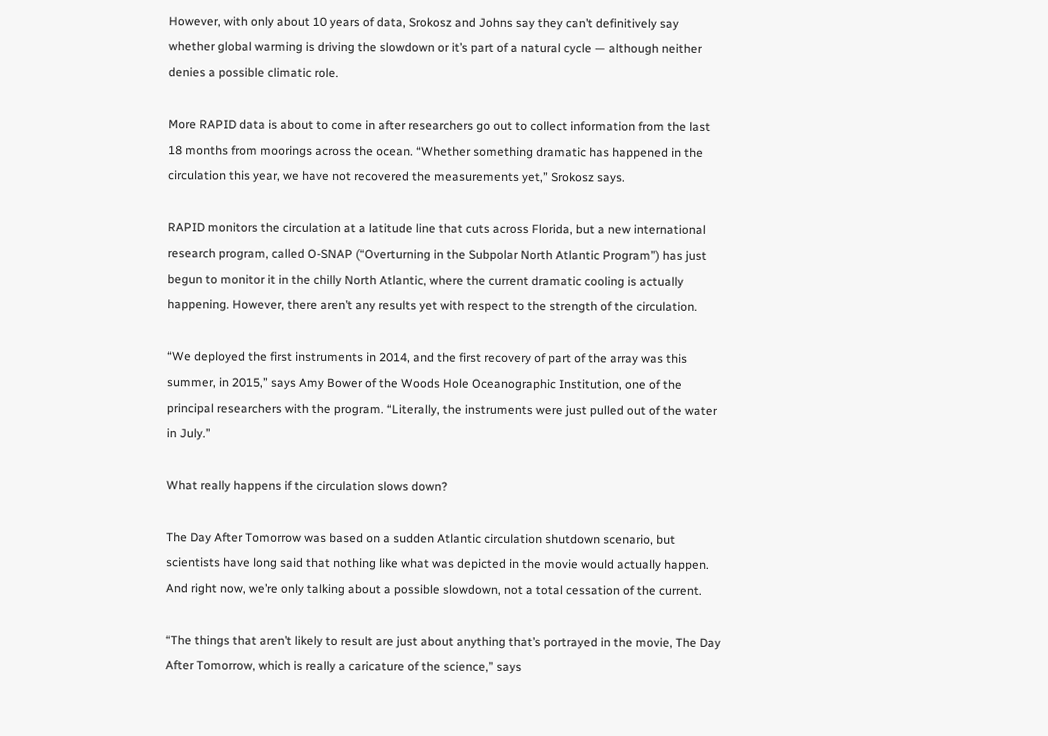However, with only about 10 years of data, Srokosz and Johns say they can’t definitively say whether global warming is driving the slowdown or it’s part of a natural cycle — although neither denies a possible climatic role.

More RAPID data is about to come in after researchers go out to collect information from the last 18 months from moorings across the ocean. “Whether something dramatic has happened in the circulation this year, we have not recovered the measurements yet,” Srokosz says.

RAPID monitors the circulation at a latitude line that cuts across Florida, but a new international research program, called O-SNAP (“Overturning in the Subpolar North Atlantic Program”) has just begun to monitor it in the chilly North Atlantic, where the current dramatic cooling is actually happening. However, there aren’t any results yet with respect to the strength of the circulation.

“We deployed the first instruments in 2014, and the first recovery of part of the array was this summer, in 2015,” says Amy Bower of the Woods Hole Oceanographic Institution, one of the principal researchers with the program. “Literally, the instruments were just pulled out of the water in July.”

What really happens if the circulation slows down?

The Day After Tomorrow was based on a sudden Atlantic circulation shutdown scenario, but scientists have long said that nothing like what was depicted in the movie would actually happen. And right now, we’re only talking about a possible slowdown, not a total cessation of the current.

“The things that aren’t likely to result are just about anything that’s portrayed in the movie, The Day After Tomorrow, which is really a caricature of the science,” says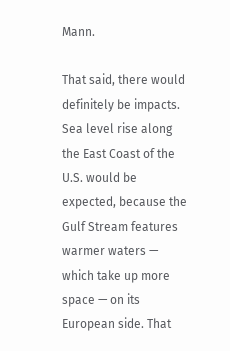Mann.

That said, there would definitely be impacts. Sea level rise along the East Coast of the U.S. would be expected, because the Gulf Stream features warmer waters — which take up more space — on its European side. That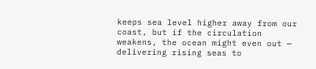keeps sea level higher away from our coast, but if the circulation weakens, the ocean might even out — delivering rising seas to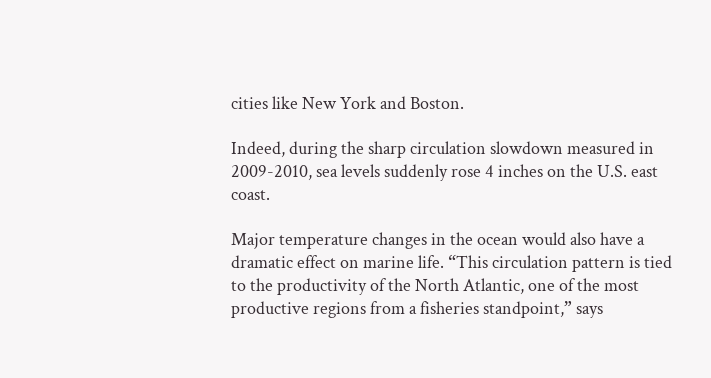cities like New York and Boston.

Indeed, during the sharp circulation slowdown measured in 2009-2010, sea levels suddenly rose 4 inches on the U.S. east coast.

Major temperature changes in the ocean would also have a dramatic effect on marine life. “This circulation pattern is tied to the productivity of the North Atlantic, one of the most productive regions from a fisheries standpoint,” says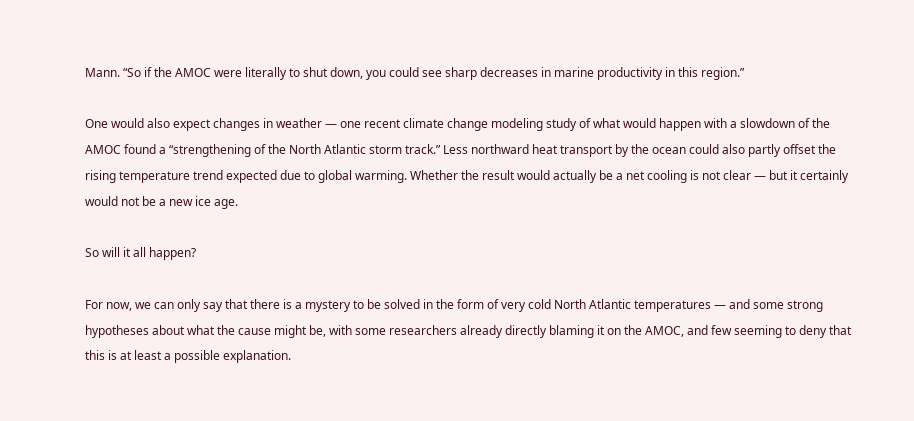Mann. “So if the AMOC were literally to shut down, you could see sharp decreases in marine productivity in this region.”

One would also expect changes in weather — one recent climate change modeling study of what would happen with a slowdown of the AMOC found a “strengthening of the North Atlantic storm track.” Less northward heat transport by the ocean could also partly offset the rising temperature trend expected due to global warming. Whether the result would actually be a net cooling is not clear — but it certainly would not be a new ice age.

So will it all happen?

For now, we can only say that there is a mystery to be solved in the form of very cold North Atlantic temperatures — and some strong hypotheses about what the cause might be, with some researchers already directly blaming it on the AMOC, and few seeming to deny that this is at least a possible explanation.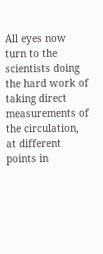All eyes now turn to the scientists doing the hard work of taking direct measurements of the circulation, at different points in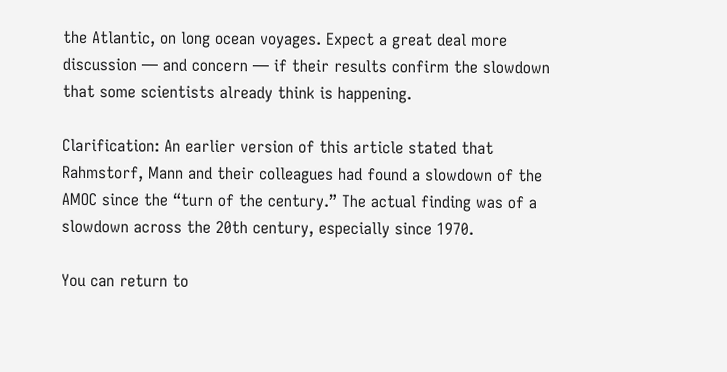the Atlantic, on long ocean voyages. Expect a great deal more discussion — and concern — if their results confirm the slowdown that some scientists already think is happening.

Clarification: An earlier version of this article stated that Rahmstorf, Mann and their colleagues had found a slowdown of the AMOC since the “turn of the century.” The actual finding was of a slowdown across the 20th century, especially since 1970.

You can return to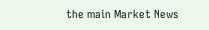the main Market News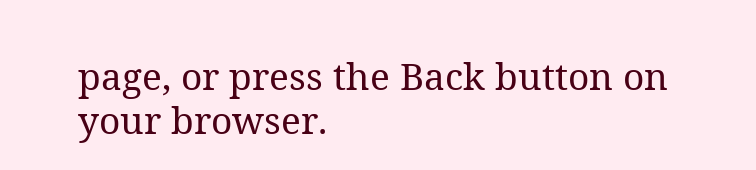page, or press the Back button on your browser.